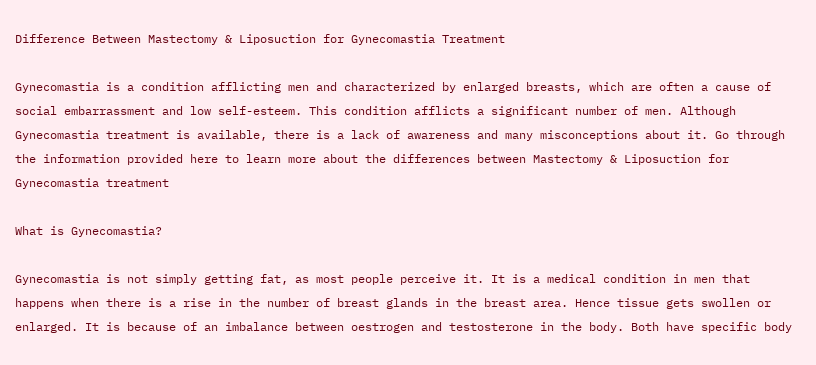Difference Between Mastectomy & Liposuction for Gynecomastia Treatment

Gynecomastia is a condition afflicting men and characterized by enlarged breasts, which are often a cause of social embarrassment and low self-esteem. This condition afflicts a significant number of men. Although Gynecomastia treatment is available, there is a lack of awareness and many misconceptions about it. Go through the information provided here to learn more about the differences between Mastectomy & Liposuction for Gynecomastia treatment

What is Gynecomastia?

Gynecomastia is not simply getting fat, as most people perceive it. It is a medical condition in men that happens when there is a rise in the number of breast glands in the breast area. Hence tissue gets swollen or enlarged. It is because of an imbalance between oestrogen and testosterone in the body. Both have specific body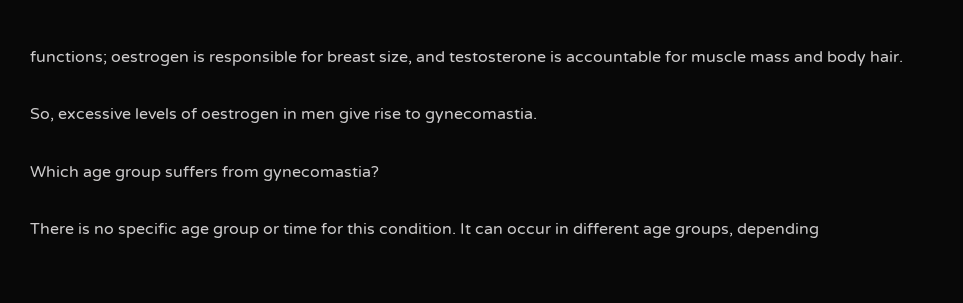functions; oestrogen is responsible for breast size, and testosterone is accountable for muscle mass and body hair.

So, excessive levels of oestrogen in men give rise to gynecomastia.

Which age group suffers from gynecomastia?

There is no specific age group or time for this condition. It can occur in different age groups, depending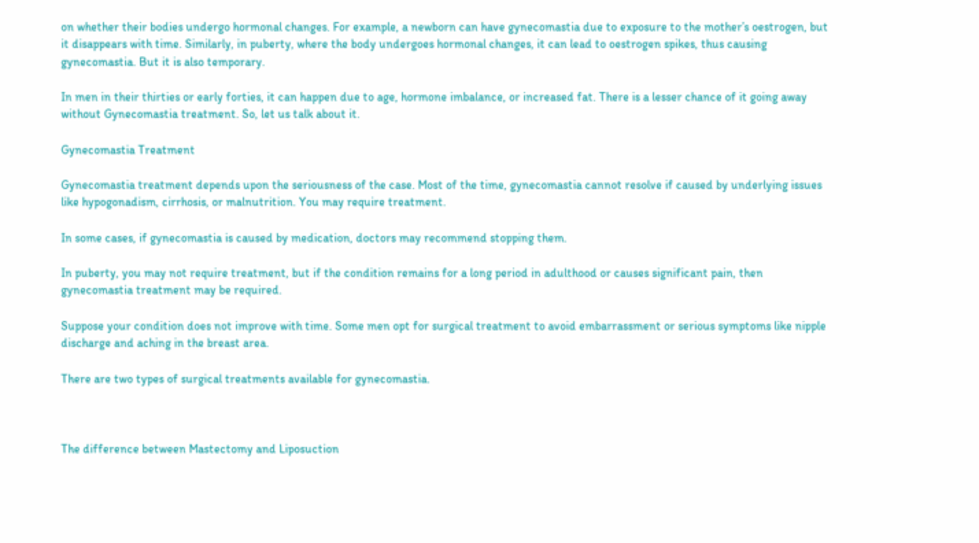on whether their bodies undergo hormonal changes. For example, a newborn can have gynecomastia due to exposure to the mother’s oestrogen, but it disappears with time. Similarly, in puberty, where the body undergoes hormonal changes, it can lead to oestrogen spikes, thus causing gynecomastia. But it is also temporary.

In men in their thirties or early forties, it can happen due to age, hormone imbalance, or increased fat. There is a lesser chance of it going away without Gynecomastia treatment. So, let us talk about it.

Gynecomastia Treatment

Gynecomastia treatment depends upon the seriousness of the case. Most of the time, gynecomastia cannot resolve if caused by underlying issues like hypogonadism, cirrhosis, or malnutrition. You may require treatment.

In some cases, if gynecomastia is caused by medication, doctors may recommend stopping them.

In puberty, you may not require treatment, but if the condition remains for a long period in adulthood or causes significant pain, then gynecomastia treatment may be required.

Suppose your condition does not improve with time. Some men opt for surgical treatment to avoid embarrassment or serious symptoms like nipple discharge and aching in the breast area.

There are two types of surgical treatments available for gynecomastia.



The difference between Mastectomy and Liposuction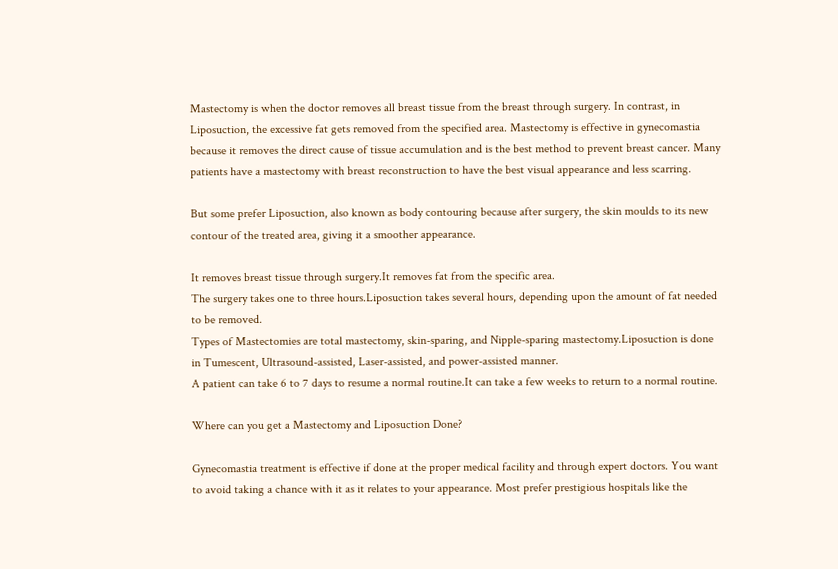Mastectomy is when the doctor removes all breast tissue from the breast through surgery. In contrast, in Liposuction, the excessive fat gets removed from the specified area. Mastectomy is effective in gynecomastia because it removes the direct cause of tissue accumulation and is the best method to prevent breast cancer. Many patients have a mastectomy with breast reconstruction to have the best visual appearance and less scarring.

But some prefer Liposuction, also known as body contouring because after surgery, the skin moulds to its new contour of the treated area, giving it a smoother appearance.

It removes breast tissue through surgery.It removes fat from the specific area.
The surgery takes one to three hours.Liposuction takes several hours, depending upon the amount of fat needed to be removed.
Types of Mastectomies are total mastectomy, skin-sparing, and Nipple-sparing mastectomy.Liposuction is done in Tumescent, Ultrasound-assisted, Laser-assisted, and power-assisted manner.
A patient can take 6 to 7 days to resume a normal routine.It can take a few weeks to return to a normal routine.

Where can you get a Mastectomy and Liposuction Done?

Gynecomastia treatment is effective if done at the proper medical facility and through expert doctors. You want to avoid taking a chance with it as it relates to your appearance. Most prefer prestigious hospitals like the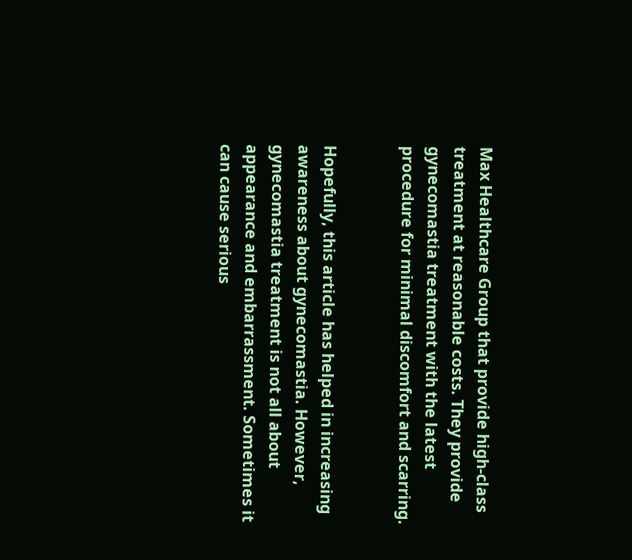Max Healthcare Group that provide high-class treatment at reasonable costs. They provide gynecomastia treatment with the latest procedure for minimal discomfort and scarring.


Hopefully, this article has helped in increasing awareness about gynecomastia. However, gynecomastia treatment is not all about appearance and embarrassment. Sometimes it can cause serious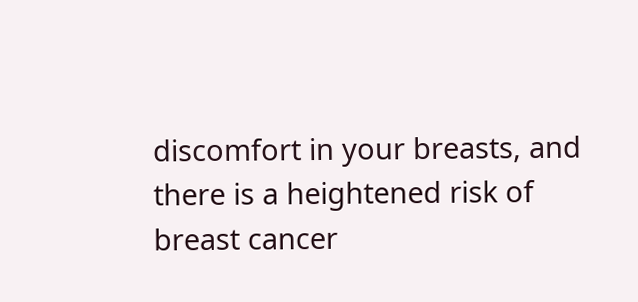discomfort in your breasts, and there is a heightened risk of breast cancer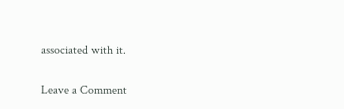associated with it.

Leave a Comment